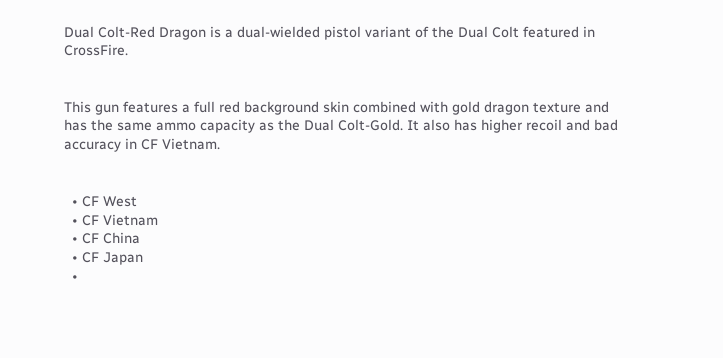Dual Colt-Red Dragon is a dual-wielded pistol variant of the Dual Colt featured in CrossFire.


This gun features a full red background skin combined with gold dragon texture and has the same ammo capacity as the Dual Colt-Gold. It also has higher recoil and bad accuracy in CF Vietnam.


  • CF West
  • CF Vietnam
  • CF China
  • CF Japan
  •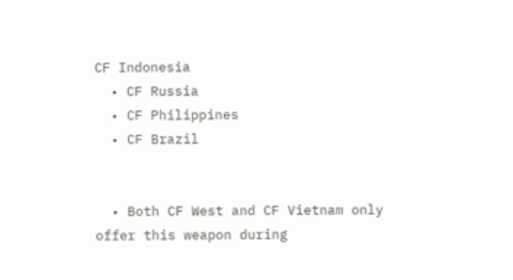CF Indonesia
  • CF Russia
  • CF Philippines
  • CF Brazil


  • Both CF West and CF Vietnam only offer this weapon during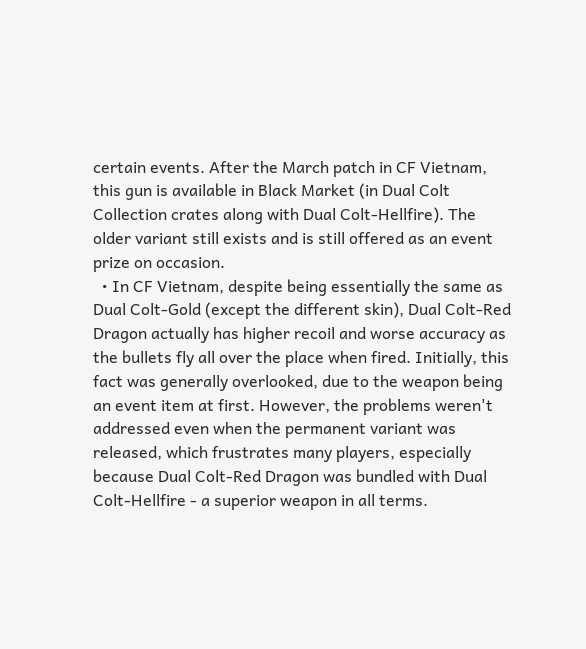certain events. After the March patch in CF Vietnam, this gun is available in Black Market (in Dual Colt Collection crates along with Dual Colt-Hellfire). The older variant still exists and is still offered as an event prize on occasion.
  • In CF Vietnam, despite being essentially the same as Dual Colt-Gold (except the different skin), Dual Colt-Red Dragon actually has higher recoil and worse accuracy as the bullets fly all over the place when fired. Initially, this fact was generally overlooked, due to the weapon being an event item at first. However, the problems weren't addressed even when the permanent variant was released, which frustrates many players, especially because Dual Colt-Red Dragon was bundled with Dual Colt-Hellfire - a superior weapon in all terms.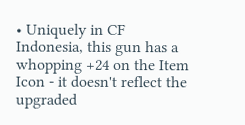• Uniquely in CF Indonesia, this gun has a whopping +24 on the Item Icon - it doesn't reflect the upgraded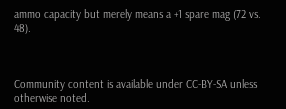ammo capacity but merely means a +1 spare mag (72 vs. 48).



Community content is available under CC-BY-SA unless otherwise noted.